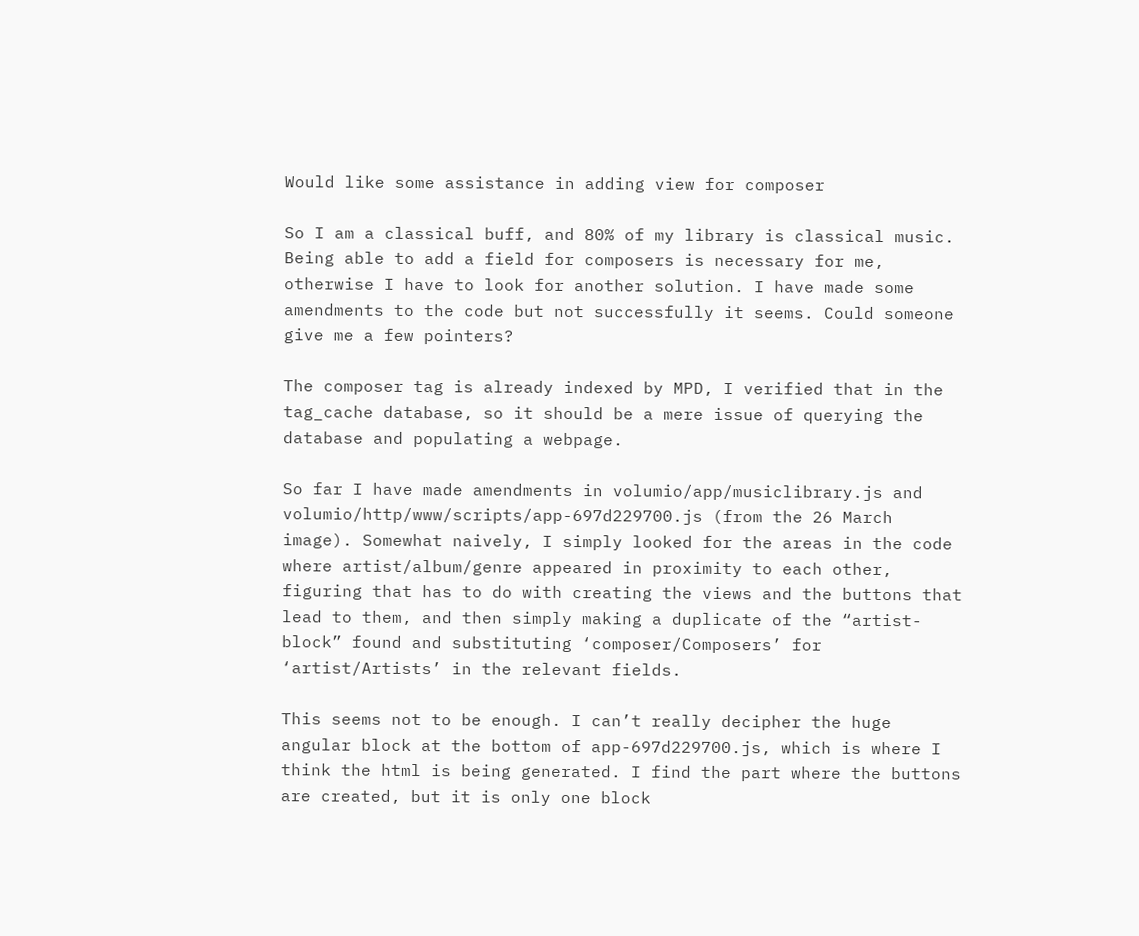Would like some assistance in adding view for composer

So I am a classical buff, and 80% of my library is classical music. Being able to add a field for composers is necessary for me, otherwise I have to look for another solution. I have made some amendments to the code but not successfully it seems. Could someone give me a few pointers?

The composer tag is already indexed by MPD, I verified that in the tag_cache database, so it should be a mere issue of querying the database and populating a webpage.

So far I have made amendments in volumio/app/musiclibrary.js and volumio/http/www/scripts/app-697d229700.js (from the 26 March image). Somewhat naively, I simply looked for the areas in the code where artist/album/genre appeared in proximity to each other, figuring that has to do with creating the views and the buttons that lead to them, and then simply making a duplicate of the “artist-block” found and substituting ‘composer/Composers’ for ‘artist/Artists’ in the relevant fields.

This seems not to be enough. I can’t really decipher the huge angular block at the bottom of app-697d229700.js, which is where I think the html is being generated. I find the part where the buttons are created, but it is only one block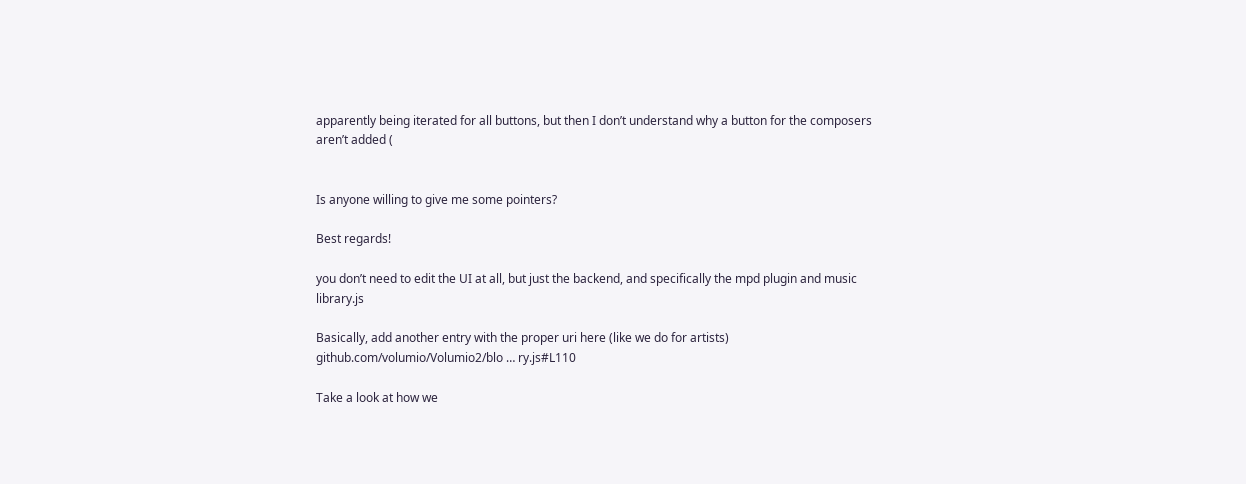apparently being iterated for all buttons, but then I don’t understand why a button for the composers aren’t added (


Is anyone willing to give me some pointers?

Best regards!

you don’t need to edit the UI at all, but just the backend, and specifically the mpd plugin and music library.js

Basically, add another entry with the proper uri here (like we do for artists)
github.com/volumio/Volumio2/blo … ry.js#L110

Take a look at how we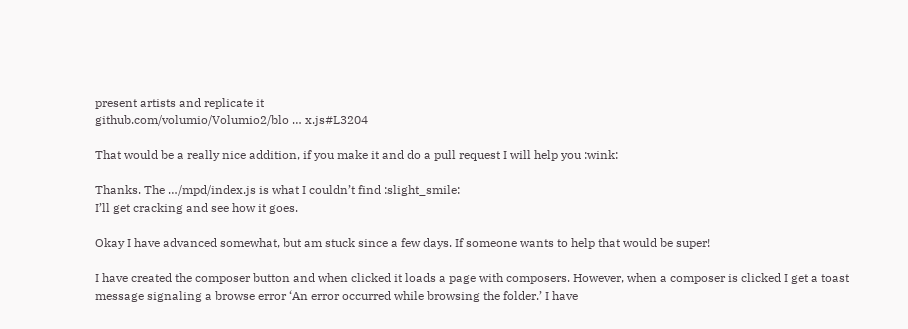present artists and replicate it
github.com/volumio/Volumio2/blo … x.js#L3204

That would be a really nice addition, if you make it and do a pull request I will help you :wink:

Thanks. The …/mpd/index.js is what I couldn’t find :slight_smile:
I’ll get cracking and see how it goes.

Okay I have advanced somewhat, but am stuck since a few days. If someone wants to help that would be super!

I have created the composer button and when clicked it loads a page with composers. However, when a composer is clicked I get a toast message signaling a browse error ‘An error occurred while browsing the folder.’ I have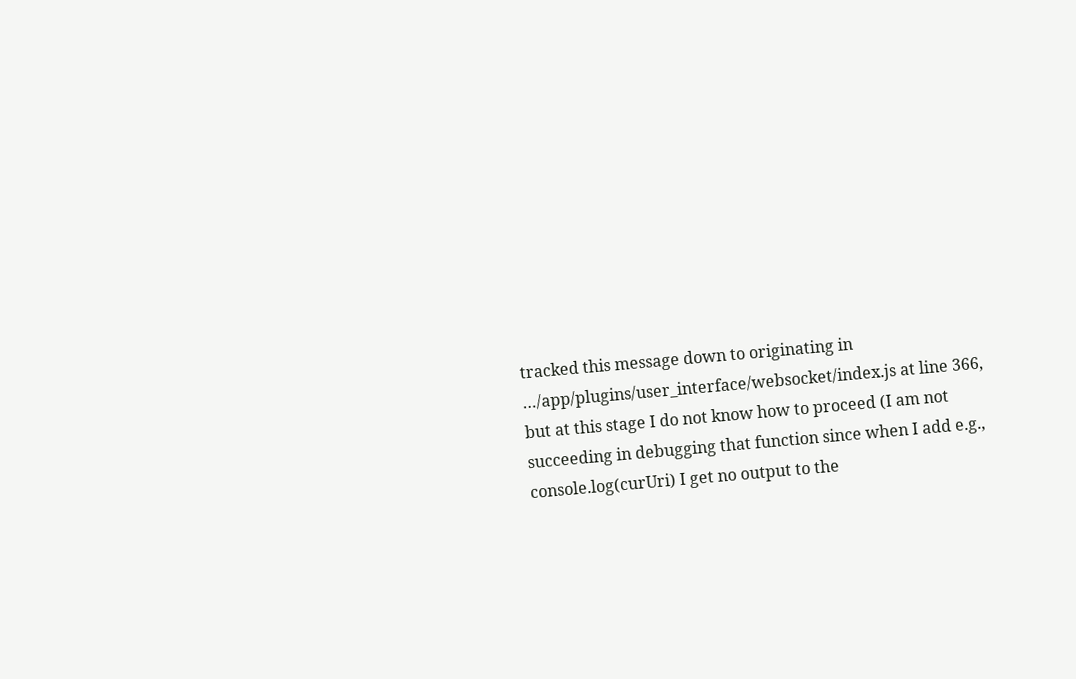tracked this message down to originating in …/app/plugins/user_interface/websocket/index.js at line 366, but at this stage I do not know how to proceed (I am not succeeding in debugging that function since when I add e.g., console.log(curUri) I get no output to the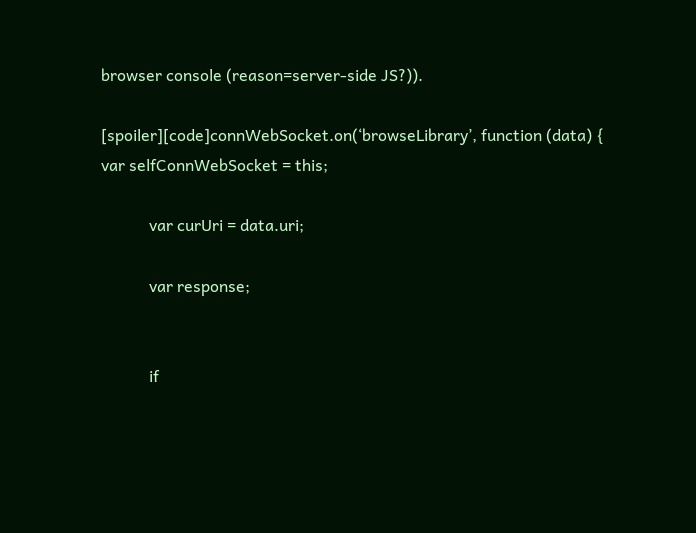browser console (reason=server-side JS?)).

[spoiler][code]connWebSocket.on(‘browseLibrary’, function (data) {
var selfConnWebSocket = this;

            var curUri = data.uri;

            var response;


            if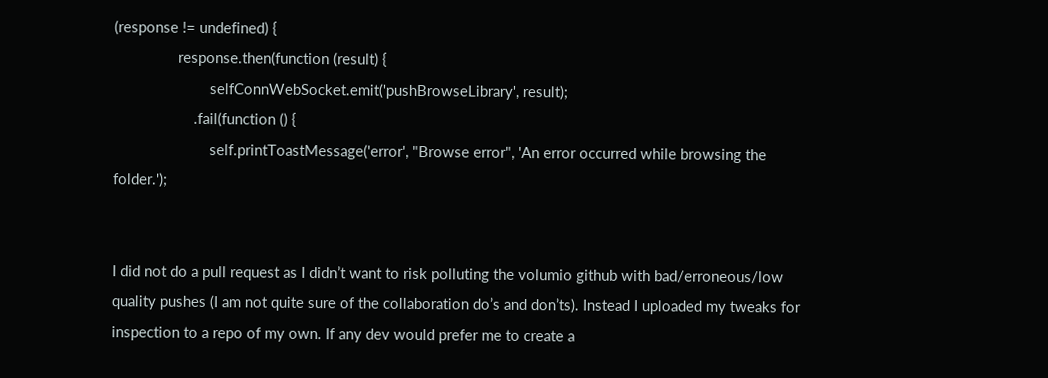(response != undefined) {
                response.then(function (result) {
                        selfConnWebSocket.emit('pushBrowseLibrary', result);
                    .fail(function () {
                        self.printToastMessage('error', "Browse error", 'An error occurred while browsing the folder.');


I did not do a pull request as I didn’t want to risk polluting the volumio github with bad/erroneous/low quality pushes (I am not quite sure of the collaboration do’s and don’ts). Instead I uploaded my tweaks for inspection to a repo of my own. If any dev would prefer me to create a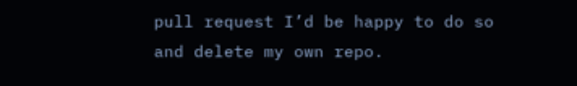pull request I’d be happy to do so and delete my own repo.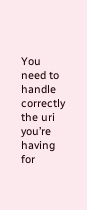You need to handle correctly the uri you’re having for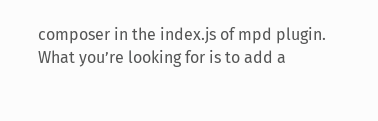composer in the index.js of mpd plugin.
What you’re looking for is to add a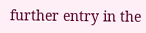further entry in the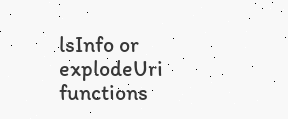lsInfo or explodeUri functions